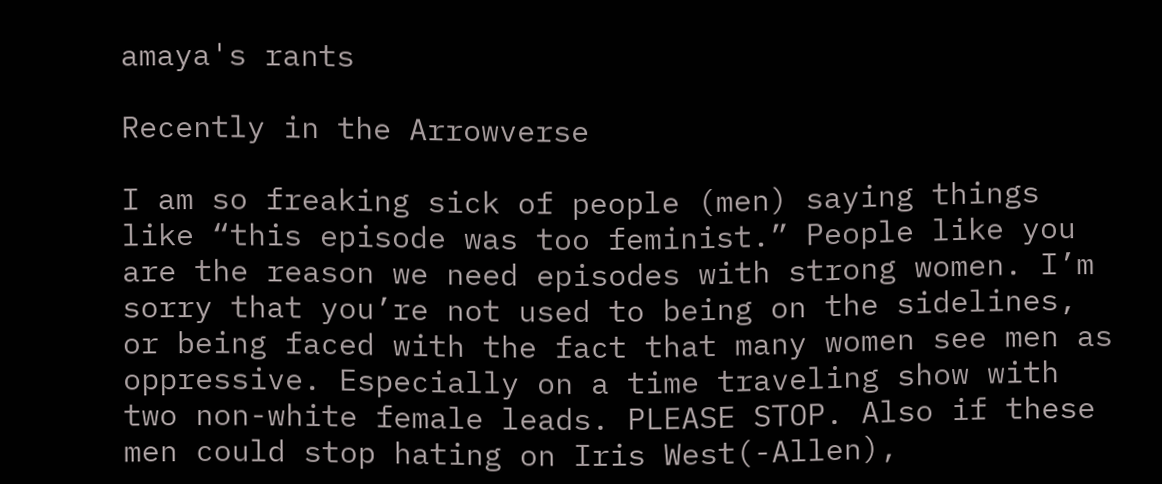amaya's rants

Recently in the Arrowverse

I am so freaking sick of people (men) saying things like “this episode was too feminist.” People like you are the reason we need episodes with strong women. I’m sorry that you’re not used to being on the sidelines, or being faced with the fact that many women see men as oppressive. Especially on a time traveling show with two non-white female leads. PLEASE STOP. Also if these men could stop hating on Iris West(-Allen),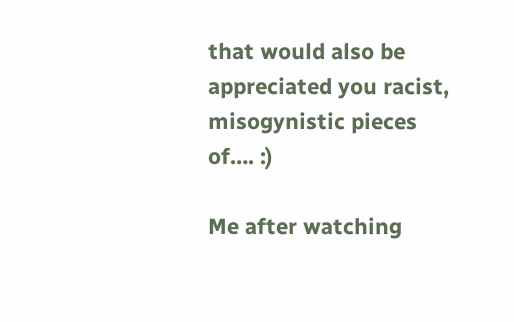that would also be appreciated you racist, misogynistic pieces of…. :)

Me after watching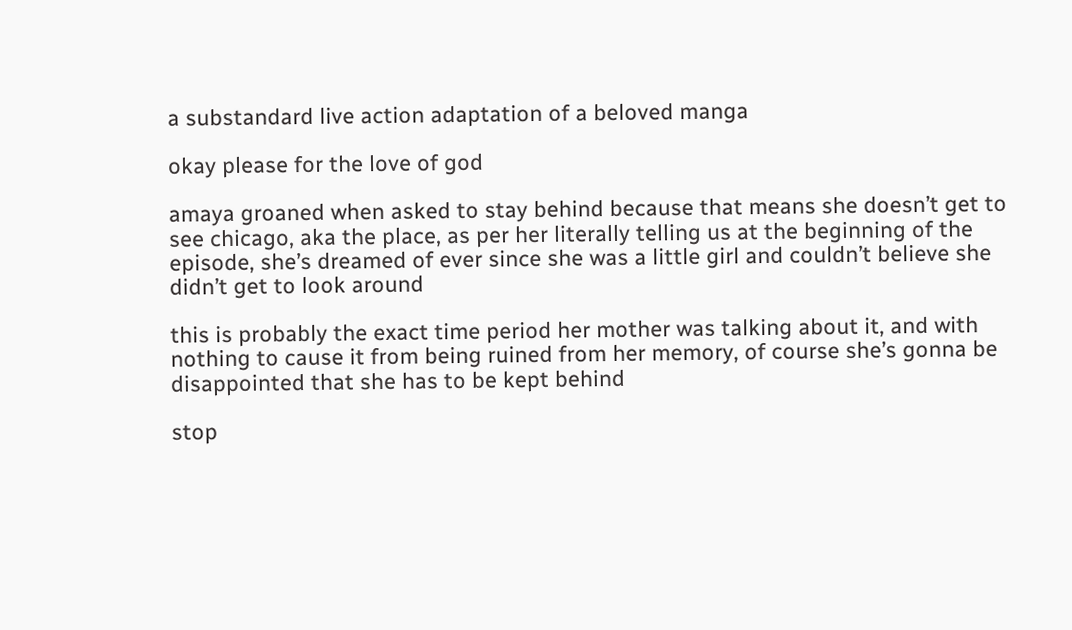a substandard live action adaptation of a beloved manga

okay please for the love of god

amaya groaned when asked to stay behind because that means she doesn’t get to see chicago, aka the place, as per her literally telling us at the beginning of the episode, she’s dreamed of ever since she was a little girl and couldn’t believe she didn’t get to look around

this is probably the exact time period her mother was talking about it, and with nothing to cause it from being ruined from her memory, of course she’s gonna be disappointed that she has to be kept behind

stop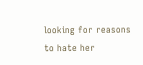looking for reasons to hate her